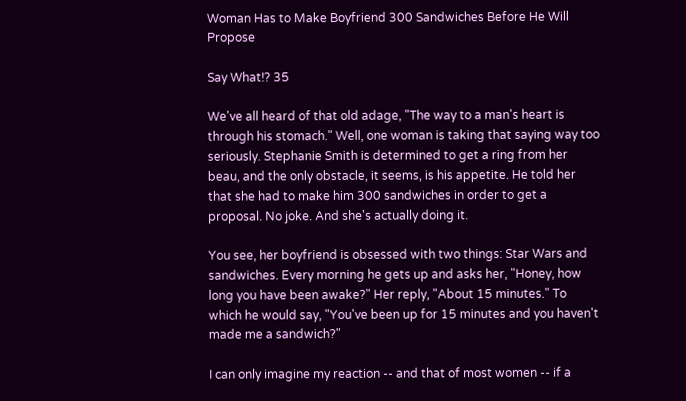Woman Has to Make Boyfriend 300 Sandwiches Before He Will Propose

Say What!? 35

We've all heard of that old adage, "The way to a man's heart is through his stomach." Well, one woman is taking that saying way too seriously. Stephanie Smith is determined to get a ring from her beau, and the only obstacle, it seems, is his appetite. He told her that she had to make him 300 sandwiches in order to get a proposal. No joke. And she's actually doing it.

You see, her boyfriend is obsessed with two things: Star Wars and sandwiches. Every morning he gets up and asks her, "Honey, how long you have been awake?" Her reply, "About 15 minutes." To which he would say, "You've been up for 15 minutes and you haven't made me a sandwich?"

I can only imagine my reaction -- and that of most women -- if a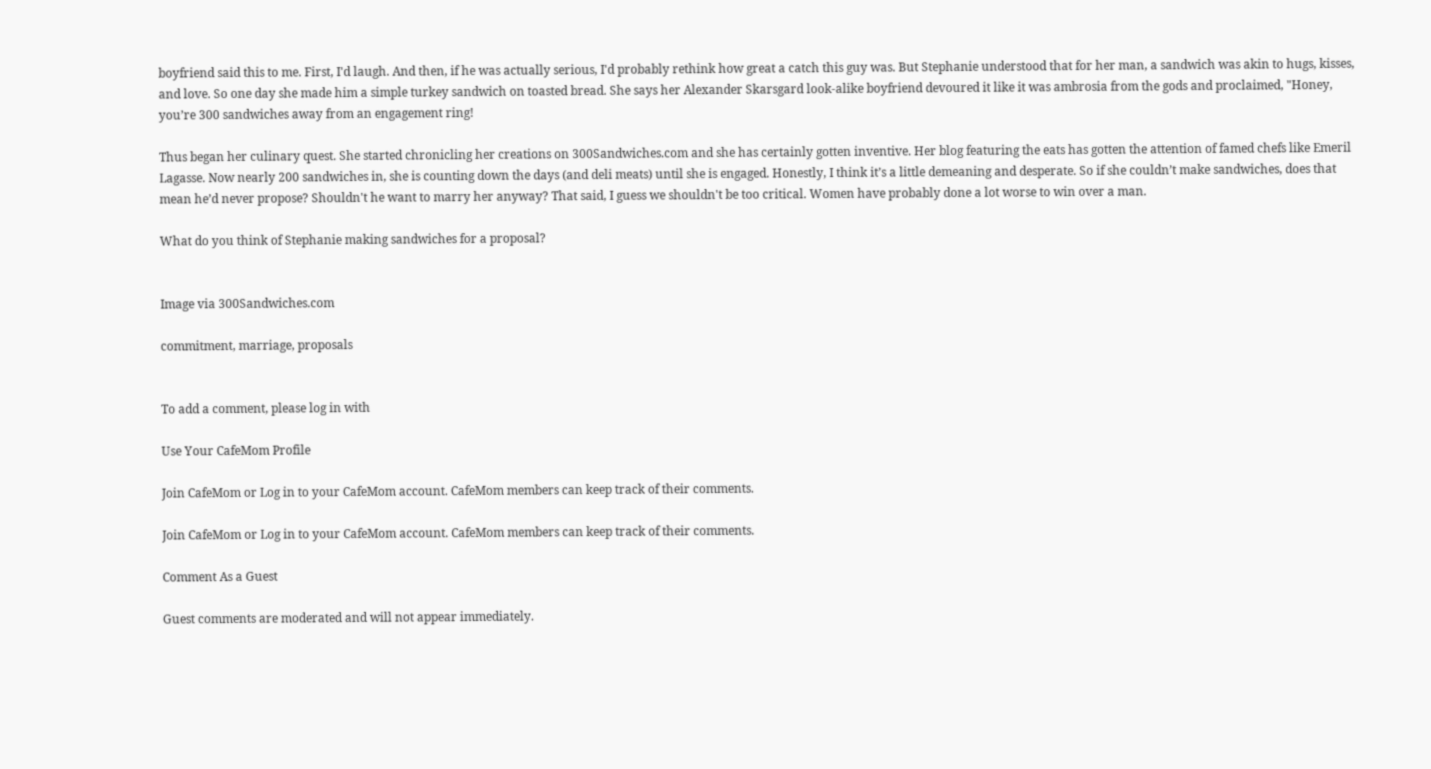boyfriend said this to me. First, I'd laugh. And then, if he was actually serious, I'd probably rethink how great a catch this guy was. But Stephanie understood that for her man, a sandwich was akin to hugs, kisses, and love. So one day she made him a simple turkey sandwich on toasted bread. She says her Alexander Skarsgard look-alike boyfriend devoured it like it was ambrosia from the gods and proclaimed, "Honey, you’re 300 sandwiches away from an engagement ring!

Thus began her culinary quest. She started chronicling her creations on 300Sandwiches.com and she has certainly gotten inventive. Her blog featuring the eats has gotten the attention of famed chefs like Emeril Lagasse. Now nearly 200 sandwiches in, she is counting down the days (and deli meats) until she is engaged. Honestly, I think it’s a little demeaning and desperate. So if she couldn’t make sandwiches, does that mean he’d never propose? Shouldn't he want to marry her anyway? That said, I guess we shouldn't be too critical. Women have probably done a lot worse to win over a man.

What do you think of Stephanie making sandwiches for a proposal?


Image via 300Sandwiches.com

commitment, marriage, proposals


To add a comment, please log in with

Use Your CafeMom Profile

Join CafeMom or Log in to your CafeMom account. CafeMom members can keep track of their comments.

Join CafeMom or Log in to your CafeMom account. CafeMom members can keep track of their comments.

Comment As a Guest

Guest comments are moderated and will not appear immediately.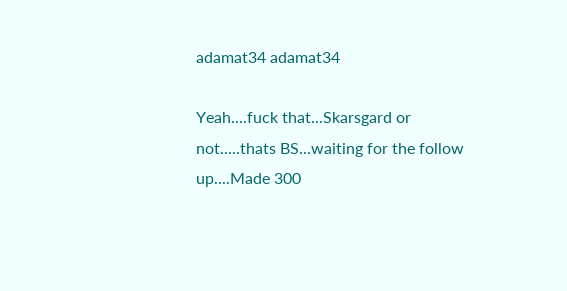adamat34 adamat34

Yeah....fuck that...Skarsgard or not.....thats BS...waiting for the follow up....Made 300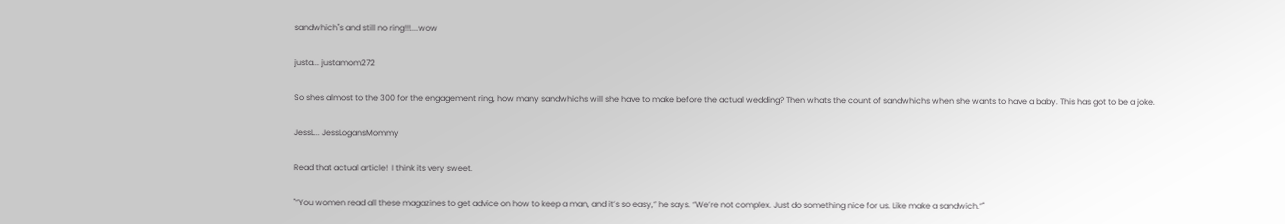sandwhich"s and still no ring!!!....wow

justa... justamom272

So shes almost to the 300 for the engagement ring, how many sandwhichs will she have to make before the actual wedding? Then whats the count of sandwhichs when she wants to have a baby. This has got to be a joke.

JessL... JessLogansMommy

Read that actual article!  I think its very sweet.

"“You women read all these magazines to get advice on how to keep a man, and it’s so easy,” he says. “We’re not complex. Just do something nice for us. Like make a sandwich.”"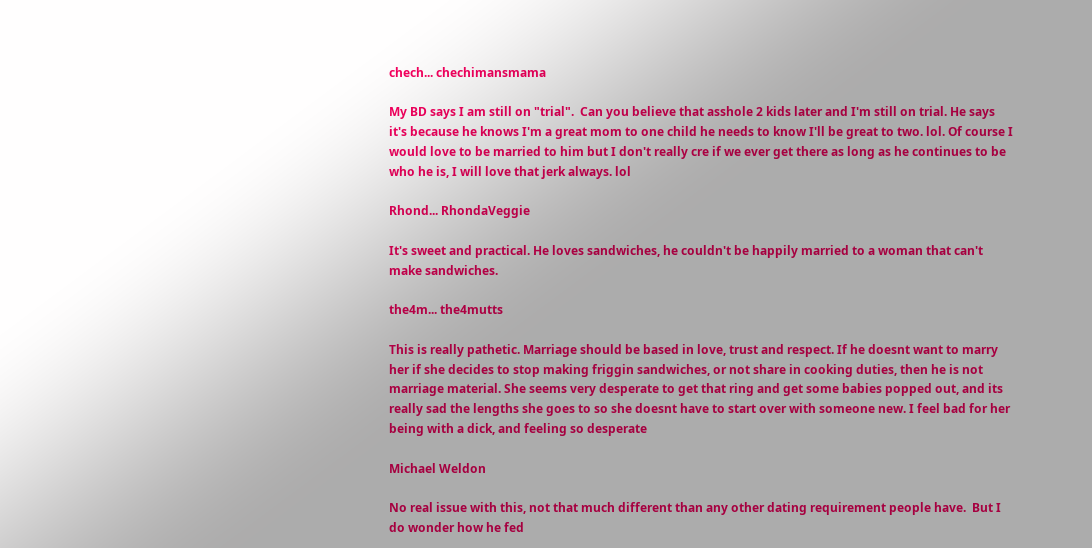chech... chechimansmama

My BD says I am still on "trial".  Can you believe that asshole 2 kids later and I'm still on trial. He says it's because he knows I'm a great mom to one child he needs to know I'll be great to two. lol. Of course I would love to be married to him but I don't really cre if we ever get there as long as he continues to be who he is, I will love that jerk always. lol

Rhond... RhondaVeggie

It's sweet and practical. He loves sandwiches, he couldn't be happily married to a woman that can't make sandwiches.

the4m... the4mutts

This is really pathetic. Marriage should be based in love, trust and respect. If he doesnt want to marry her if she decides to stop making friggin sandwiches, or not share in cooking duties, then he is not marriage material. She seems very desperate to get that ring and get some babies popped out, and its really sad the lengths she goes to so she doesnt have to start over with someone new. I feel bad for her being with a dick, and feeling so desperate

Michael Weldon

No real issue with this, not that much different than any other dating requirement people have.  But I do wonder how he fed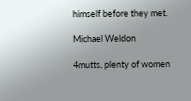himself before they met.

Michael Weldon

4mutts, plenty of women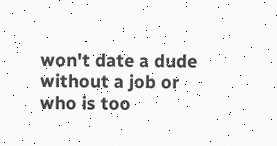won't date a dude without a job or who is too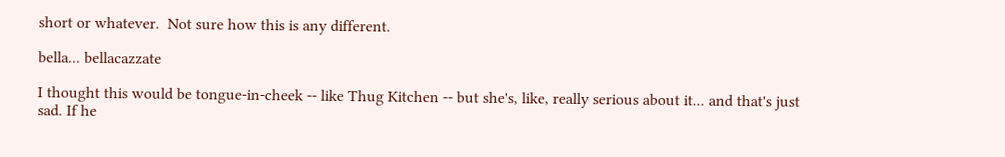short or whatever.  Not sure how this is any different.

bella... bellacazzate

I thought this would be tongue-in-cheek -- like Thug Kitchen -- but she's, like, really serious about it... and that's just sad. If he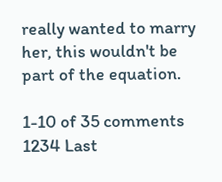really wanted to marry her, this wouldn't be part of the equation.

1-10 of 35 comments 1234 Last